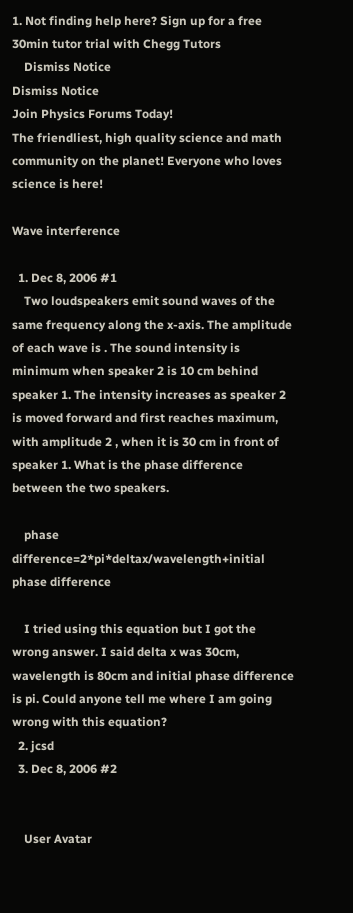1. Not finding help here? Sign up for a free 30min tutor trial with Chegg Tutors
    Dismiss Notice
Dismiss Notice
Join Physics Forums Today!
The friendliest, high quality science and math community on the planet! Everyone who loves science is here!

Wave interference

  1. Dec 8, 2006 #1
    Two loudspeakers emit sound waves of the same frequency along the x-axis. The amplitude of each wave is . The sound intensity is minimum when speaker 2 is 10 cm behind speaker 1. The intensity increases as speaker 2 is moved forward and first reaches maximum, with amplitude 2 , when it is 30 cm in front of speaker 1. What is the phase difference between the two speakers.

    phase difference=2*pi*deltax/wavelength+initial phase difference

    I tried using this equation but I got the wrong answer. I said delta x was 30cm, wavelength is 80cm and initial phase difference is pi. Could anyone tell me where I am going wrong with this equation?
  2. jcsd
  3. Dec 8, 2006 #2


    User Avatar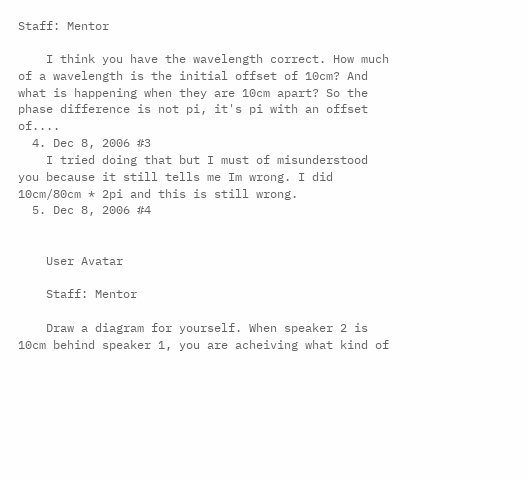Staff: Mentor

    I think you have the wavelength correct. How much of a wavelength is the initial offset of 10cm? And what is happening when they are 10cm apart? So the phase difference is not pi, it's pi with an offset of....
  4. Dec 8, 2006 #3
    I tried doing that but I must of misunderstood you because it still tells me Im wrong. I did 10cm/80cm * 2pi and this is still wrong.
  5. Dec 8, 2006 #4


    User Avatar

    Staff: Mentor

    Draw a diagram for yourself. When speaker 2 is 10cm behind speaker 1, you are acheiving what kind of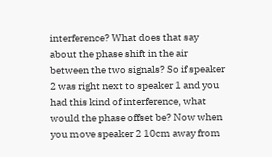interference? What does that say about the phase shift in the air between the two signals? So if speaker 2 was right next to speaker 1 and you had this kind of interference, what would the phase offset be? Now when you move speaker 2 10cm away from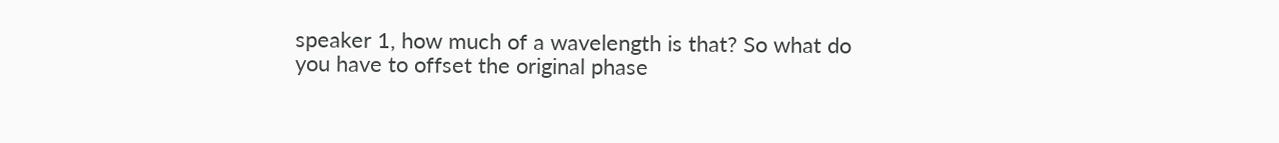speaker 1, how much of a wavelength is that? So what do you have to offset the original phase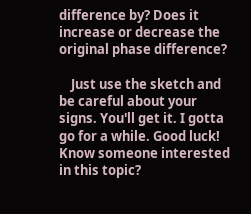difference by? Does it increase or decrease the original phase difference?

    Just use the sketch and be careful about your signs. You'll get it. I gotta go for a while. Good luck!
Know someone interested in this topic?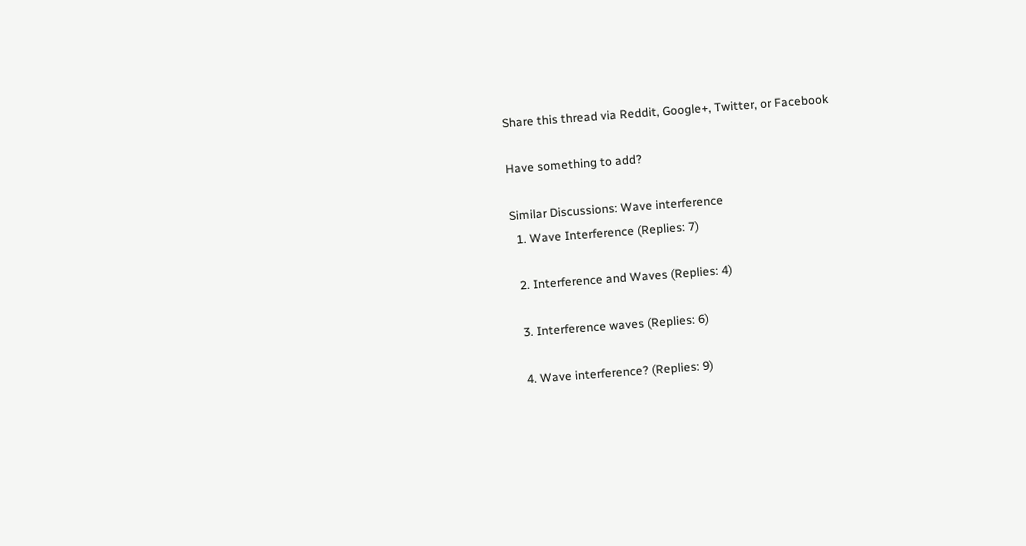Share this thread via Reddit, Google+, Twitter, or Facebook

Have something to add?

Similar Discussions: Wave interference
  1. Wave Interference (Replies: 7)

  2. Interference and Waves (Replies: 4)

  3. Interference waves (Replies: 6)

  4. Wave interference? (Replies: 9)